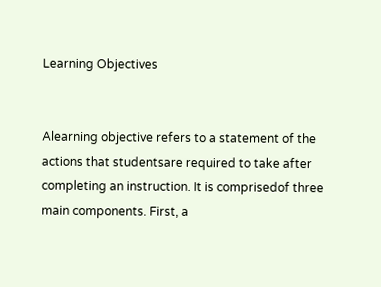Learning Objectives


Alearning objective refers to a statement of the actions that studentsare required to take after completing an instruction. It is comprisedof three main components. First, a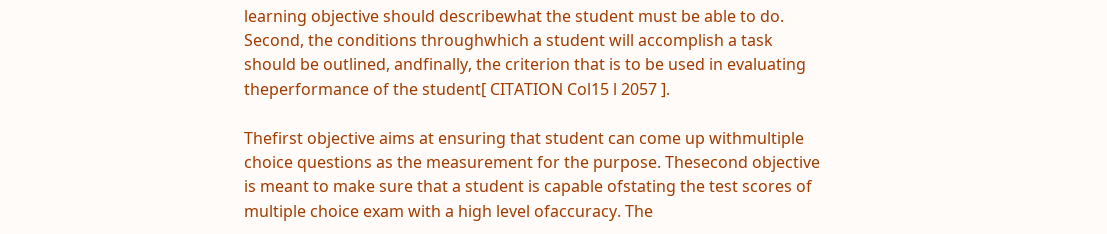learning objective should describewhat the student must be able to do. Second, the conditions throughwhich a student will accomplish a task should be outlined, andfinally, the criterion that is to be used in evaluating theperformance of the student[ CITATION Col15 l 2057 ].

Thefirst objective aims at ensuring that student can come up withmultiple choice questions as the measurement for the purpose. Thesecond objective is meant to make sure that a student is capable ofstating the test scores of multiple choice exam with a high level ofaccuracy. The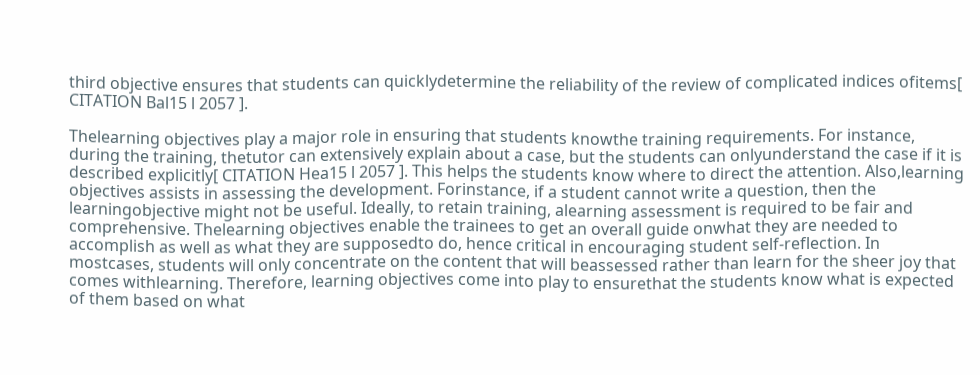third objective ensures that students can quicklydetermine the reliability of the review of complicated indices ofitems[ CITATION Bal15 l 2057 ].

Thelearning objectives play a major role in ensuring that students knowthe training requirements. For instance, during the training, thetutor can extensively explain about a case, but the students can onlyunderstand the case if it is described explicitly[ CITATION Hea15 l 2057 ]. This helps the students know where to direct the attention. Also,learning objectives assists in assessing the development. Forinstance, if a student cannot write a question, then the learningobjective might not be useful. Ideally, to retain training, alearning assessment is required to be fair and comprehensive. Thelearning objectives enable the trainees to get an overall guide onwhat they are needed to accomplish as well as what they are supposedto do, hence critical in encouraging student self-reflection. In mostcases, students will only concentrate on the content that will beassessed rather than learn for the sheer joy that comes withlearning. Therefore, learning objectives come into play to ensurethat the students know what is expected of them based on what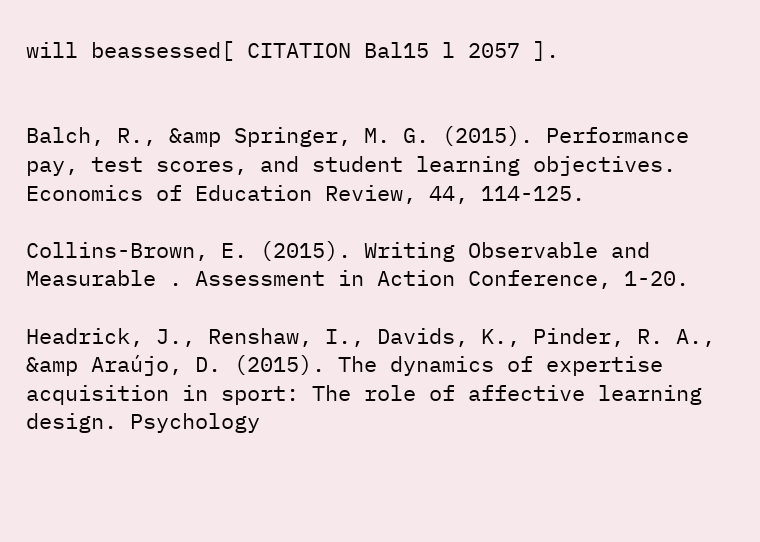will beassessed[ CITATION Bal15 l 2057 ].


Balch, R., &amp Springer, M. G. (2015). Performance pay, test scores, and student learning objectives. Economics of Education Review, 44, 114-125.

Collins-Brown, E. (2015). Writing Observable and Measurable . Assessment in Action Conference, 1-20.

Headrick, J., Renshaw, I., Davids, K., Pinder, R. A., &amp Araújo, D. (2015). The dynamics of expertise acquisition in sport: The role of affective learning design. Psychology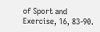of Sport and Exercise, 16, 83-90.